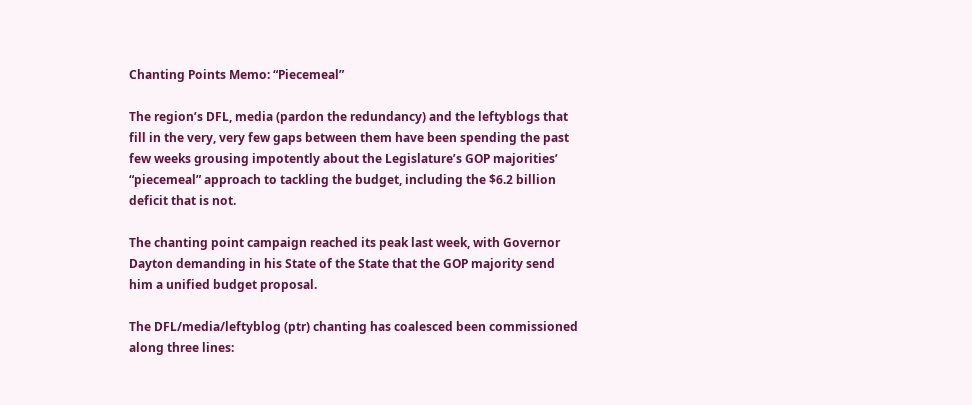Chanting Points Memo: “Piecemeal”

The region’s DFL, media (pardon the redundancy) and the leftyblogs that fill in the very, very few gaps between them have been spending the past few weeks grousing impotently about the Legislature’s GOP majorities’ “piecemeal” approach to tackling the budget, including the $6.2 billion deficit that is not.

The chanting point campaign reached its peak last week, with Governor  Dayton demanding in his State of the State that the GOP majority send him a unified budget proposal.

The DFL/media/leftyblog (ptr) chanting has coalesced been commissioned along three lines: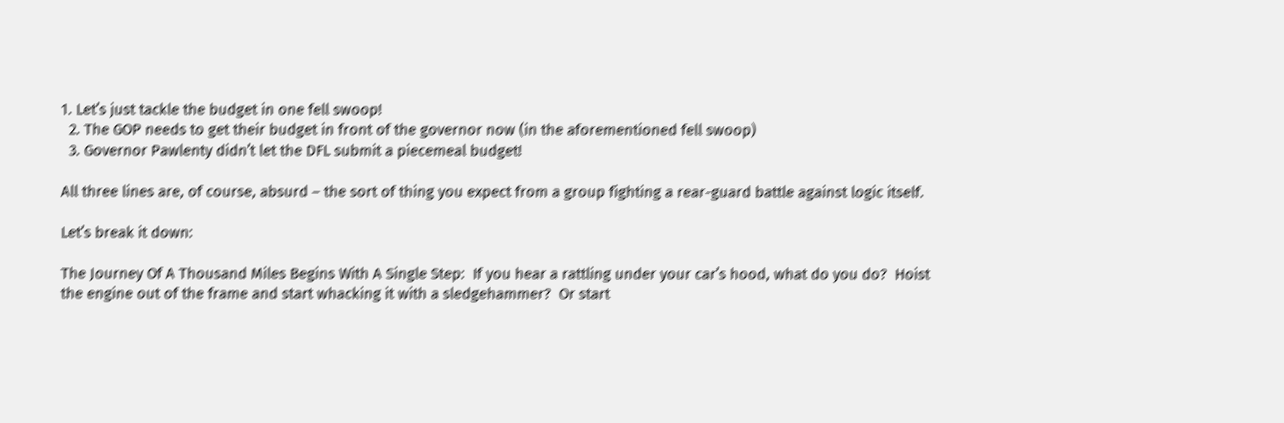1. Let’s just tackle the budget in one fell swoop!
  2. The GOP needs to get their budget in front of the governor now (in the aforementioned fell swoop)
  3. Governor Pawlenty didn’t let the DFL submit a piecemeal budget!

All three lines are, of course, absurd – the sort of thing you expect from a group fighting a rear-guard battle against logic itself.

Let’s break it down:

The Journey Of A Thousand Miles Begins With A Single Step:  If you hear a rattling under your car’s hood, what do you do?  Hoist the engine out of the frame and start whacking it with a sledgehammer?  Or start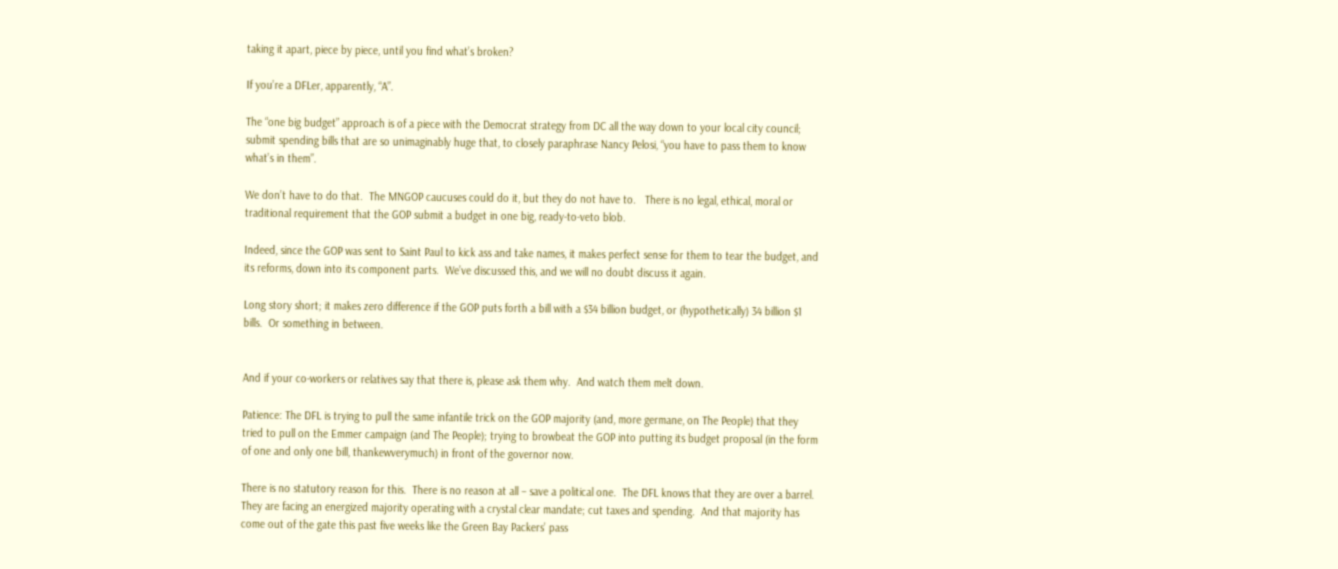taking it apart, piece by piece, until you find what’s broken?

If you’re a DFLer, apparently, “A”.

The “one big budget” approach is of a piece with the Democrat strategy from DC all the way down to your local city council; submit spending bills that are so unimaginably huge that, to closely paraphrase Nancy Pelosi, “you have to pass them to know what’s in them”.

We don’t have to do that.  The MNGOP caucuses could do it, but they do not have to.   There is no legal, ethical, moral or traditional requirement that the GOP submit a budget in one big, ready-to-veto blob.

Indeed, since the GOP was sent to Saint Paul to kick ass and take names, it makes perfect sense for them to tear the budget, and its reforms, down into its component parts.  We’ve discussed this, and we will no doubt discuss it again.

Long story short; it makes zero difference if the GOP puts forth a bill with a $34 billion budget, or (hypothetically) 34 billion $1 bills.  Or something in between.


And if your co-workers or relatives say that there is, please ask them why.  And watch them melt down.

Patience: The DFL is trying to pull the same infantile trick on the GOP majority (and, more germane, on The People) that they tried to pull on the Emmer campaign (and The People); trying to browbeat the GOP into putting its budget proposal (in the form of one and only one bill, thankewverymuch) in front of the governor now.

There is no statutory reason for this.  There is no reason at all – save a political one.  The DFL knows that they are over a barrel.  They are facing an energized majority operating with a crystal clear mandate; cut taxes and spending.  And that majority has come out of the gate this past five weeks like the Green Bay Packers’ pass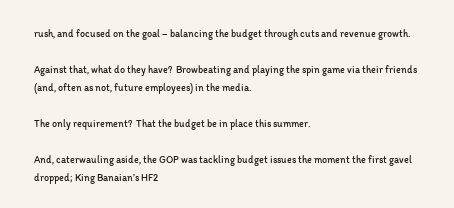rush, and focused on the goal – balancing the budget through cuts and revenue growth.

Against that, what do they have?  Browbeating and playing the spin game via their friends (and, often as not, future employees) in the media.

The only requirement?  That the budget be in place this summer.

And, caterwauling aside, the GOP was tackling budget issues the moment the first gavel dropped; King Banaian’s HF2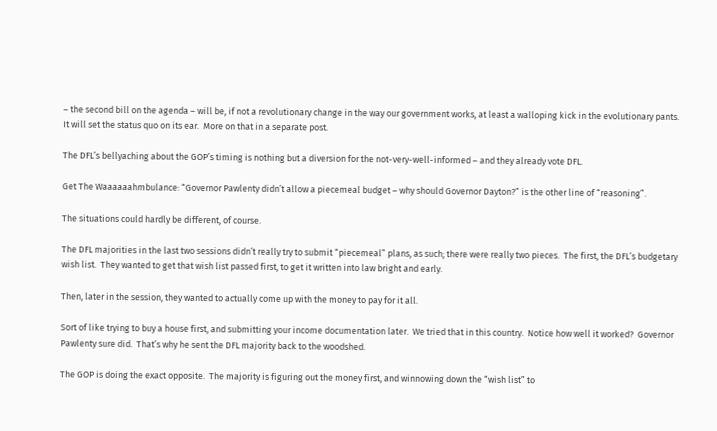– the second bill on the agenda – will be, if not a revolutionary change in the way our government works, at least a walloping kick in the evolutionary pants.  It will set the status quo on its ear.  More on that in a separate post.

The DFL’s bellyaching about the GOP’s timing is nothing but a diversion for the not-very-well-informed – and they already vote DFL.

Get The Waaaaaahmbulance: “Governor Pawlenty didn’t allow a piecemeal budget – why should Governor Dayton?” is the other line of “reasoning”.

The situations could hardly be different, of course.

The DFL majorities in the last two sessions didn’t really try to submit “piecemeal” plans, as such; there were really two pieces.  The first, the DFL’s budgetary wish list.  They wanted to get that wish list passed first, to get it written into law bright and early.

Then, later in the session, they wanted to actually come up with the money to pay for it all.

Sort of like trying to buy a house first, and submitting your income documentation later.  We tried that in this country.  Notice how well it worked?  Governor Pawlenty sure did.  That’s why he sent the DFL majority back to the woodshed.

The GOP is doing the exact opposite.  The majority is figuring out the money first, and winnowing down the “wish list” to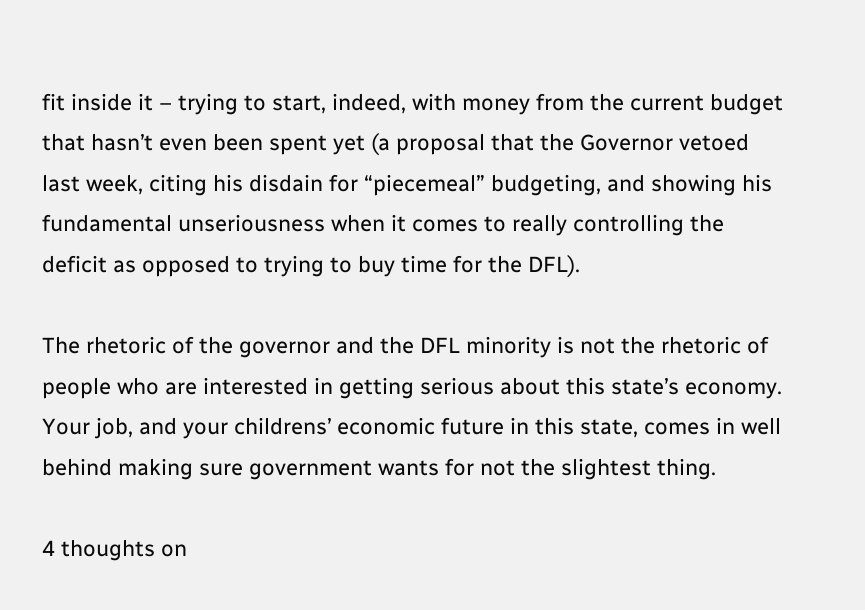fit inside it – trying to start, indeed, with money from the current budget that hasn’t even been spent yet (a proposal that the Governor vetoed last week, citing his disdain for “piecemeal” budgeting, and showing his fundamental unseriousness when it comes to really controlling the deficit as opposed to trying to buy time for the DFL).

The rhetoric of the governor and the DFL minority is not the rhetoric of people who are interested in getting serious about this state’s economy.  Your job, and your childrens’ economic future in this state, comes in well behind making sure government wants for not the slightest thing.

4 thoughts on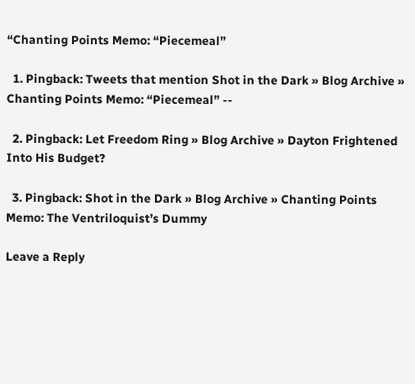“Chanting Points Memo: “Piecemeal”

  1. Pingback: Tweets that mention Shot in the Dark » Blog Archive » Chanting Points Memo: “Piecemeal” --

  2. Pingback: Let Freedom Ring » Blog Archive » Dayton Frightened Into His Budget?

  3. Pingback: Shot in the Dark » Blog Archive » Chanting Points Memo: The Ventriloquist’s Dummy

Leave a Reply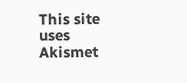This site uses Akismet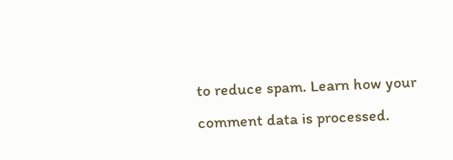to reduce spam. Learn how your comment data is processed.